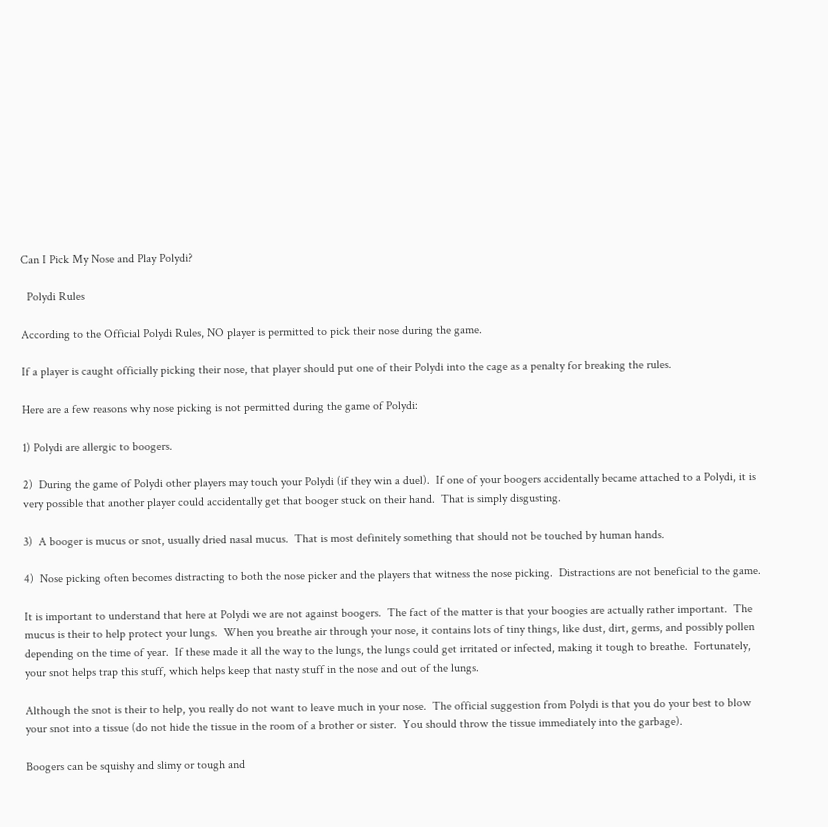Can I Pick My Nose and Play Polydi?

  Polydi Rules

According to the Official Polydi Rules, NO player is permitted to pick their nose during the game.

If a player is caught officially picking their nose, that player should put one of their Polydi into the cage as a penalty for breaking the rules.

Here are a few reasons why nose picking is not permitted during the game of Polydi:

1) Polydi are allergic to boogers.

2)  During the game of Polydi other players may touch your Polydi (if they win a duel).  If one of your boogers accidentally became attached to a Polydi, it is very possible that another player could accidentally get that booger stuck on their hand.  That is simply disgusting.

3)  A booger is mucus or snot, usually dried nasal mucus.  That is most definitely something that should not be touched by human hands.

4)  Nose picking often becomes distracting to both the nose picker and the players that witness the nose picking.  Distractions are not beneficial to the game.

It is important to understand that here at Polydi we are not against boogers.  The fact of the matter is that your boogies are actually rather important.  The mucus is their to help protect your lungs.  When you breathe air through your nose, it contains lots of tiny things, like dust, dirt, germs, and possibly pollen depending on the time of year.  If these made it all the way to the lungs, the lungs could get irritated or infected, making it tough to breathe.  Fortunately, your snot helps trap this stuff, which helps keep that nasty stuff in the nose and out of the lungs.

Although the snot is their to help, you really do not want to leave much in your nose.  The official suggestion from Polydi is that you do your best to blow your snot into a tissue (do not hide the tissue in the room of a brother or sister.  You should throw the tissue immediately into the garbage).

Boogers can be squishy and slimy or tough and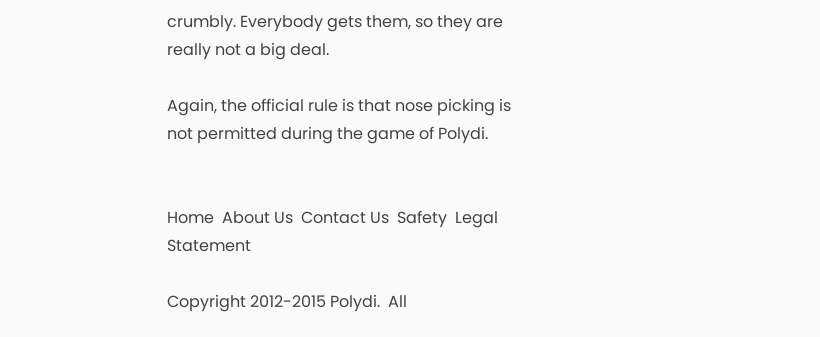crumbly. Everybody gets them, so they are really not a big deal.

Again, the official rule is that nose picking is not permitted during the game of Polydi.


Home  About Us  Contact Us  Safety  Legal Statement

Copyright 2012-2015 Polydi.  All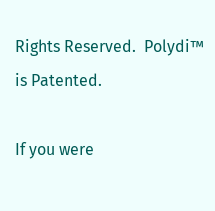Rights Reserved.  Polydi™ is Patented.

If you were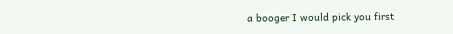a booger I would pick you first